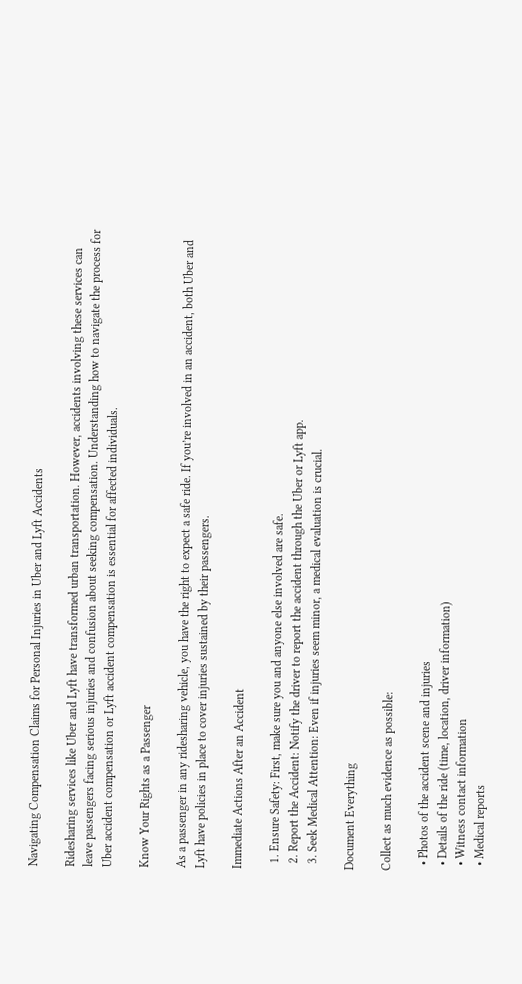Navigating Compensation Claims for Personal Injuries in Uber and Lyft Accidents

Ridesharing services like Uber and Lyft have transformed urban transportation. However, accidents involving these services can leave passengers facing serious injuries and confusion about seeking compensation. Understanding how to navigate the process for Uber accident compensation or Lyft accident compensation is essential for affected individuals.

Know Your Rights as a Passenger

As a passenger in any ridesharing vehicle, you have the right to expect a safe ride. If you’re involved in an accident, both Uber and Lyft have policies in place to cover injuries sustained by their passengers.

Immediate Actions After an Accident

  1. Ensure Safety: First, make sure you and anyone else involved are safe.
  2. Report the Accident: Notify the driver to report the accident through the Uber or Lyft app.
  3. Seek Medical Attention: Even if injuries seem minor, a medical evaluation is crucial.

Document Everything

Collect as much evidence as possible:

  • Photos of the accident scene and injuries
  • Details of the ride (time, location, driver information)
  • Witness contact information
  • Medical reports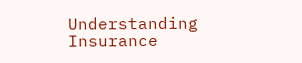Understanding Insurance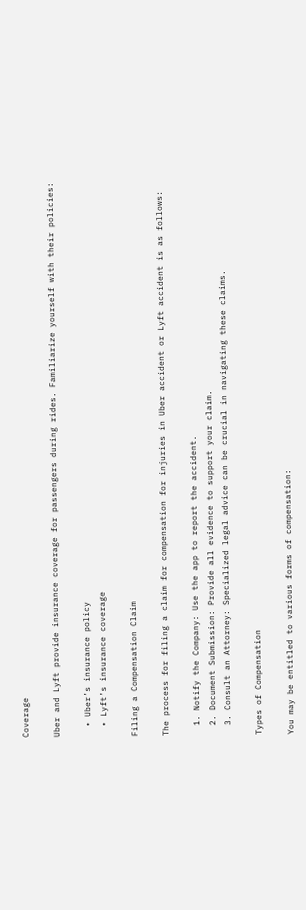Coverage

Uber and Lyft provide insurance coverage for passengers during rides. Familiarize yourself with their policies:

  • Uber’s insurance policy
  • Lyft’s insurance coverage

Filing a Compensation Claim

The process for filing a claim for compensation for injuries in Uber accident or Lyft accident is as follows:

  1. Notify the Company: Use the app to report the accident.
  2. Document Submission: Provide all evidence to support your claim.
  3. Consult an Attorney: Specialized legal advice can be crucial in navigating these claims.

Types of Compensation

You may be entitled to various forms of compensation: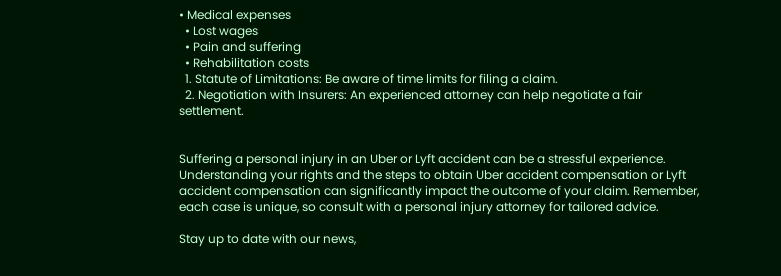• Medical expenses
  • Lost wages
  • Pain and suffering
  • Rehabilitation costs
  1. Statute of Limitations: Be aware of time limits for filing a claim.
  2. Negotiation with Insurers: An experienced attorney can help negotiate a fair settlement.


Suffering a personal injury in an Uber or Lyft accident can be a stressful experience. Understanding your rights and the steps to obtain Uber accident compensation or Lyft accident compensation can significantly impact the outcome of your claim. Remember, each case is unique, so consult with a personal injury attorney for tailored advice.

Stay up to date with our news,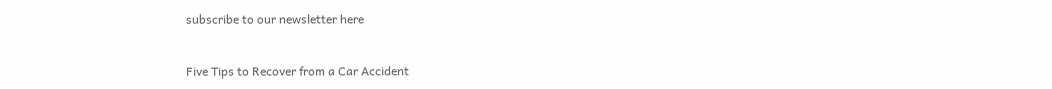subscribe to our newsletter here


Five Tips to Recover from a Car Accident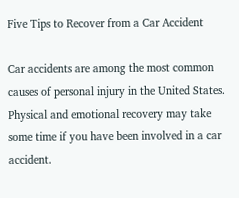Five Tips to Recover from a Car Accident

Car accidents are among the most common causes of personal injury in the United States. Physical and emotional recovery may take some time if you have been involved in a car accident.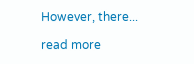However, there...

read more